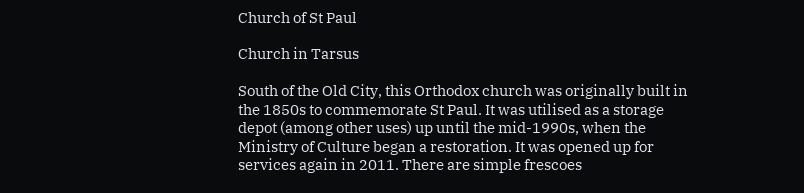Church of St Paul

Church in Tarsus

South of the Old City, this Orthodox church was originally built in the 1850s to commemorate St Paul. It was utilised as a storage depot (among other uses) up until the mid-1990s, when the Ministry of Culture began a restoration. It was opened up for services again in 2011. There are simple frescoes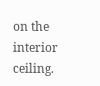on the interior ceiling.